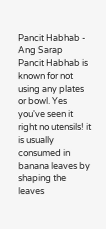Pancit Habhab - Ang Sarap
Pancit Habhab is known for not using any plates or bowl. Yes you've seen it right no utensils! it is usually consumed in banana leaves by shaping the leaves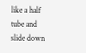like a half tube and slide down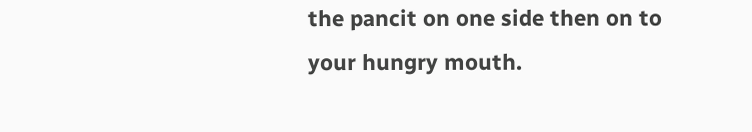the pancit on one side then on to your hungry mouth.